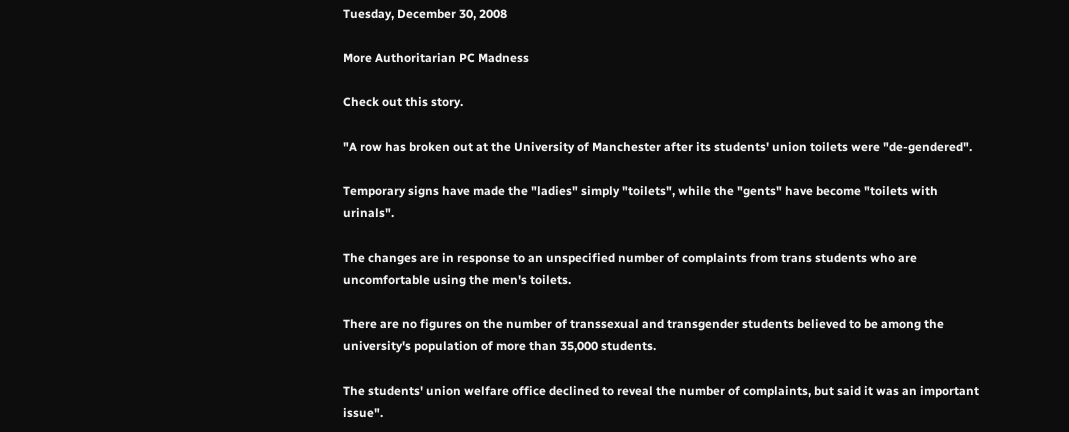Tuesday, December 30, 2008

More Authoritarian PC Madness

Check out this story.

"A row has broken out at the University of Manchester after its students' union toilets were "de-gendered".

Temporary signs have made the "ladies" simply "toilets", while the "gents" have become "toilets with urinals".

The changes are in response to an unspecified number of complaints from trans students who are uncomfortable using the men's toilets.

There are no figures on the number of transsexual and transgender students believed to be among the university's population of more than 35,000 students.

The students' union welfare office declined to reveal the number of complaints, but said it was an important issue".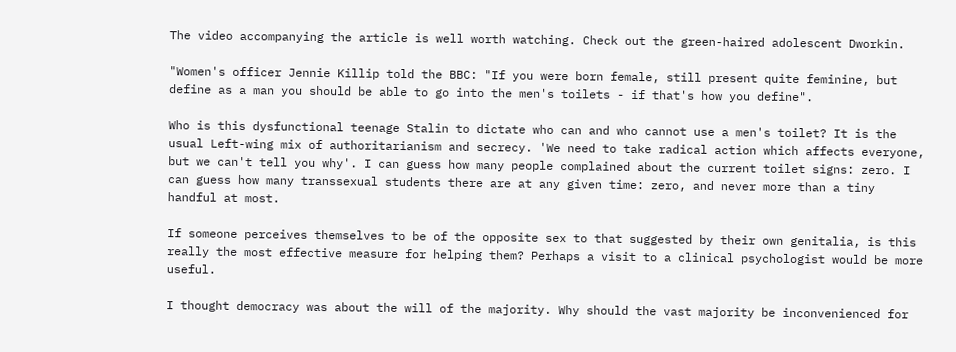The video accompanying the article is well worth watching. Check out the green-haired adolescent Dworkin.

"Women's officer Jennie Killip told the BBC: "If you were born female, still present quite feminine, but define as a man you should be able to go into the men's toilets - if that's how you define".

Who is this dysfunctional teenage Stalin to dictate who can and who cannot use a men's toilet? It is the usual Left-wing mix of authoritarianism and secrecy. 'We need to take radical action which affects everyone, but we can't tell you why'. I can guess how many people complained about the current toilet signs: zero. I can guess how many transsexual students there are at any given time: zero, and never more than a tiny handful at most.

If someone perceives themselves to be of the opposite sex to that suggested by their own genitalia, is this really the most effective measure for helping them? Perhaps a visit to a clinical psychologist would be more useful.

I thought democracy was about the will of the majority. Why should the vast majority be inconvenienced for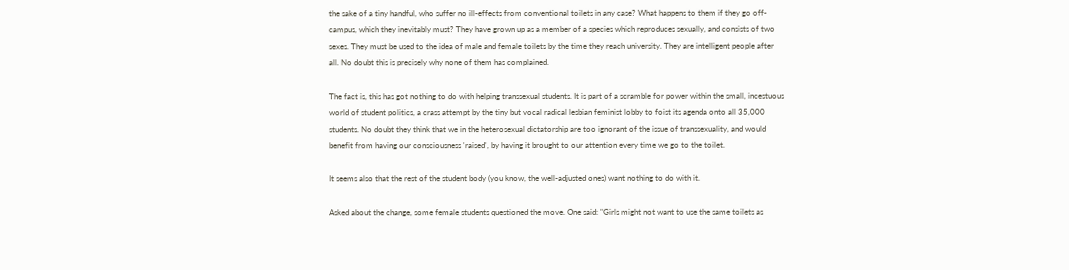the sake of a tiny handful, who suffer no ill-effects from conventional toilets in any case? What happens to them if they go off-campus, which they inevitably must? They have grown up as a member of a species which reproduces sexually, and consists of two sexes. They must be used to the idea of male and female toilets by the time they reach university. They are intelligent people after all. No doubt this is precisely why none of them has complained.

The fact is, this has got nothing to do with helping transsexual students. It is part of a scramble for power within the small, incestuous world of student politics, a crass attempt by the tiny but vocal radical lesbian feminist lobby to foist its agenda onto all 35,000 students. No doubt they think that we in the heterosexual dictatorship are too ignorant of the issue of transsexuality, and would benefit from having our consciousness 'raised', by having it brought to our attention every time we go to the toilet.

It seems also that the rest of the student body (you know, the well-adjusted ones) want nothing to do with it.

Asked about the change, some female students questioned the move. One said: "Girls might not want to use the same toilets as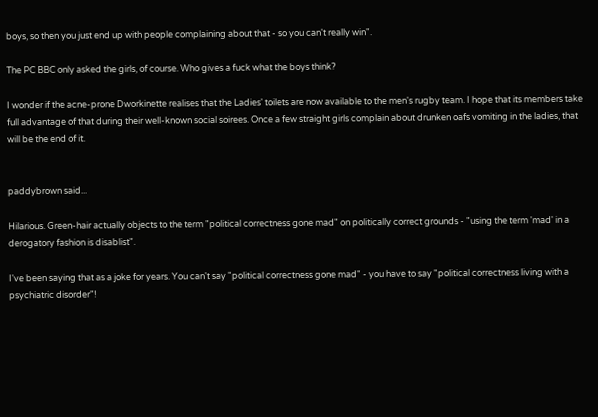boys, so then you just end up with people complaining about that - so you can't really win".

The PC BBC only asked the girls, of course. Who gives a fuck what the boys think?

I wonder if the acne-prone Dworkinette realises that the Ladies' toilets are now available to the men's rugby team. I hope that its members take full advantage of that during their well-known social soirees. Once a few straight girls complain about drunken oafs vomiting in the ladies, that will be the end of it.


paddybrown said...

Hilarious. Green-hair actually objects to the term "political correctness gone mad" on politically correct grounds - "using the term 'mad' in a derogatory fashion is disablist".

I've been saying that as a joke for years. You can't say "political correctness gone mad" - you have to say "political correctness living with a psychiatric disorder"!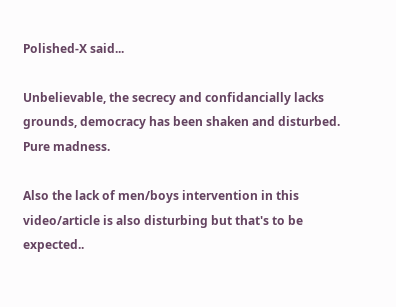Polished-X said...

Unbelievable, the secrecy and confidancially lacks grounds, democracy has been shaken and disturbed. Pure madness.

Also the lack of men/boys intervention in this video/article is also disturbing but that's to be expected..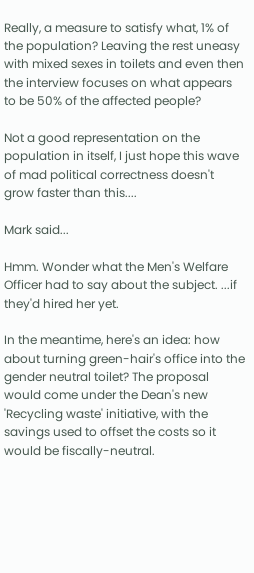Really, a measure to satisfy what, 1% of the population? Leaving the rest uneasy with mixed sexes in toilets and even then the interview focuses on what appears to be 50% of the affected people?

Not a good representation on the population in itself, I just hope this wave of mad political correctness doesn't grow faster than this....

Mark said...

Hmm. Wonder what the Men's Welfare Officer had to say about the subject. ...if they'd hired her yet.

In the meantime, here's an idea: how about turning green-hair's office into the gender neutral toilet? The proposal would come under the Dean's new 'Recycling waste' initiative, with the savings used to offset the costs so it would be fiscally-neutral.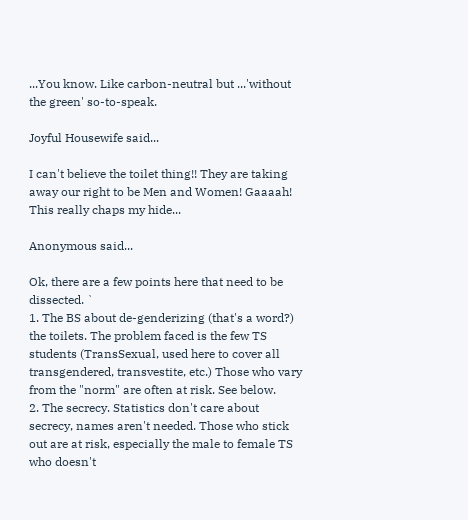...You know. Like carbon-neutral but ...'without the green' so-to-speak.

Joyful Housewife said...

I can't believe the toilet thing!! They are taking away our right to be Men and Women! Gaaaah! This really chaps my hide...

Anonymous said...

Ok, there are a few points here that need to be dissected. `
1. The BS about de-genderizing (that's a word?) the toilets. The problem faced is the few TS students (TransSexual, used here to cover all transgendered, transvestite, etc.) Those who vary from the "norm" are often at risk. See below.
2. The secrecy. Statistics don't care about secrecy, names aren't needed. Those who stick out are at risk, especially the male to female TS who doesn't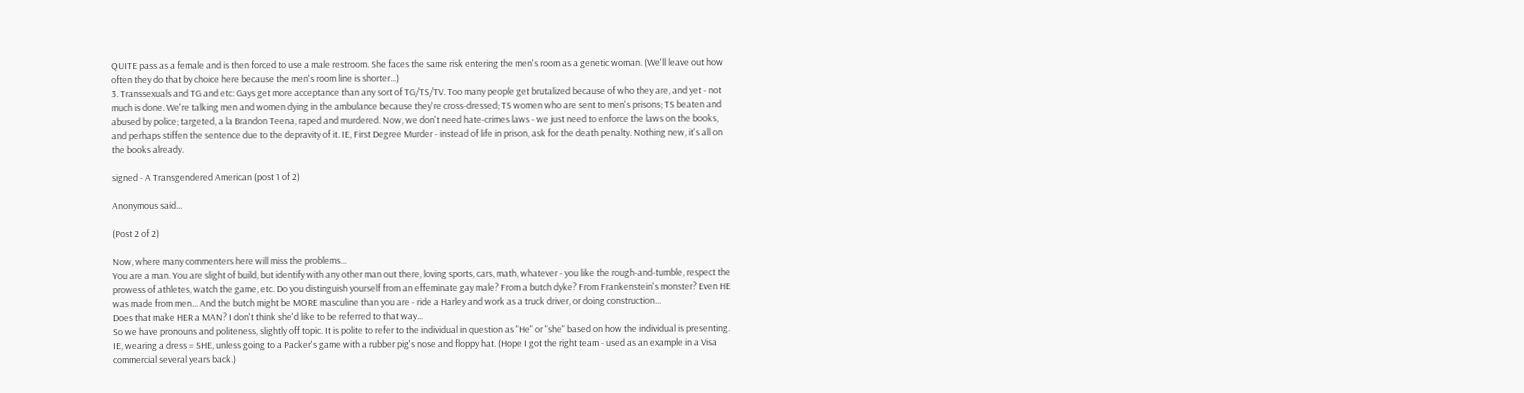QUITE pass as a female and is then forced to use a male restroom. She faces the same risk entering the men's room as a genetic woman. (We'll leave out how often they do that by choice here because the men's room line is shorter...)
3. Transsexuals and TG and etc: Gays get more acceptance than any sort of TG/TS/TV. Too many people get brutalized because of who they are, and yet - not much is done. We're talking men and women dying in the ambulance because they're cross-dressed; TS women who are sent to men's prisons; TS beaten and abused by police; targeted, a la Brandon Teena, raped and murdered. Now, we don't need hate-crimes laws - we just need to enforce the laws on the books, and perhaps stiffen the sentence due to the depravity of it. IE, First Degree Murder - instead of life in prison, ask for the death penalty. Nothing new, it's all on the books already.

signed - A Transgendered American (post 1 of 2)

Anonymous said...

(Post 2 of 2)

Now, where many commenters here will miss the problems...
You are a man. You are slight of build, but identify with any other man out there, loving sports, cars, math, whatever - you like the rough-and-tumble, respect the prowess of athletes, watch the game, etc. Do you distinguish yourself from an effeminate gay male? From a butch dyke? From Frankenstein's monster? Even HE was made from men... And the butch might be MORE masculine than you are - ride a Harley and work as a truck driver, or doing construction...
Does that make HER a MAN? I don't think she'd like to be referred to that way...
So we have pronouns and politeness, slightly off topic. It is polite to refer to the individual in question as "He" or "she" based on how the individual is presenting. IE, wearing a dress = SHE, unless going to a Packer's game with a rubber pig's nose and floppy hat. (Hope I got the right team - used as an example in a Visa commercial several years back.)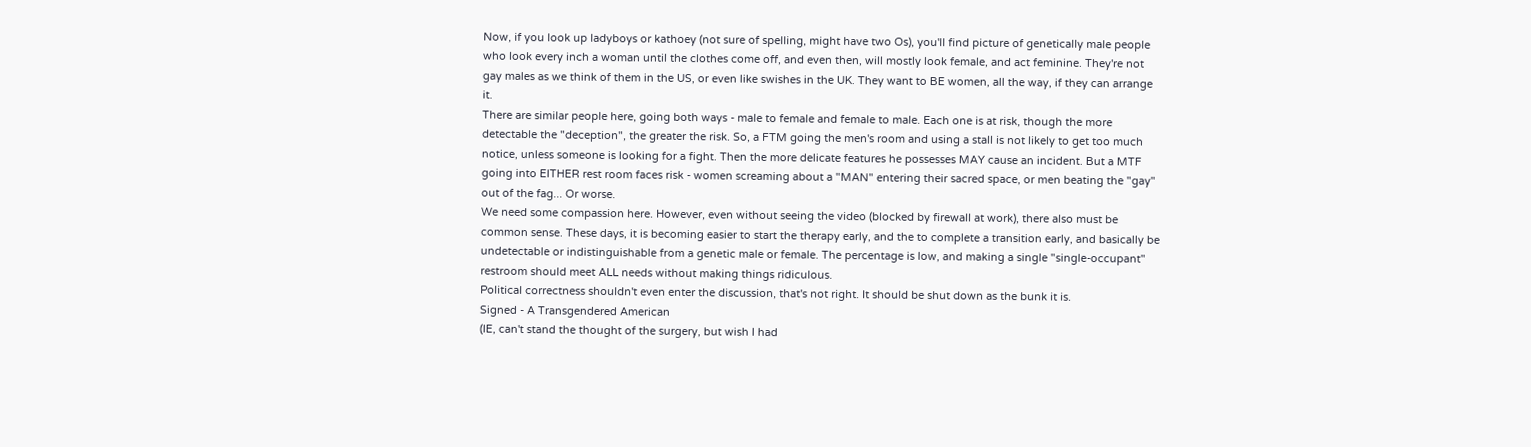Now, if you look up ladyboys or kathoey (not sure of spelling, might have two Os), you'll find picture of genetically male people who look every inch a woman until the clothes come off, and even then, will mostly look female, and act feminine. They're not gay males as we think of them in the US, or even like swishes in the UK. They want to BE women, all the way, if they can arrange it.
There are similar people here, going both ways - male to female and female to male. Each one is at risk, though the more detectable the "deception", the greater the risk. So, a FTM going the men's room and using a stall is not likely to get too much notice, unless someone is looking for a fight. Then the more delicate features he possesses MAY cause an incident. But a MTF going into EITHER rest room faces risk - women screaming about a "MAN" entering their sacred space, or men beating the "gay" out of the fag... Or worse.
We need some compassion here. However, even without seeing the video (blocked by firewall at work), there also must be common sense. These days, it is becoming easier to start the therapy early, and the to complete a transition early, and basically be undetectable or indistinguishable from a genetic male or female. The percentage is low, and making a single "single-occupant" restroom should meet ALL needs without making things ridiculous.
Political correctness shouldn't even enter the discussion, that's not right. It should be shut down as the bunk it is.
Signed - A Transgendered American
(IE, can't stand the thought of the surgery, but wish I had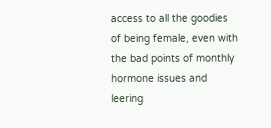access to all the goodies of being female, even with the bad points of monthly hormone issues and leering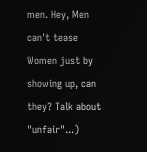men. Hey, Men can't tease Women just by showing up, can they? Talk about "unfair"...)